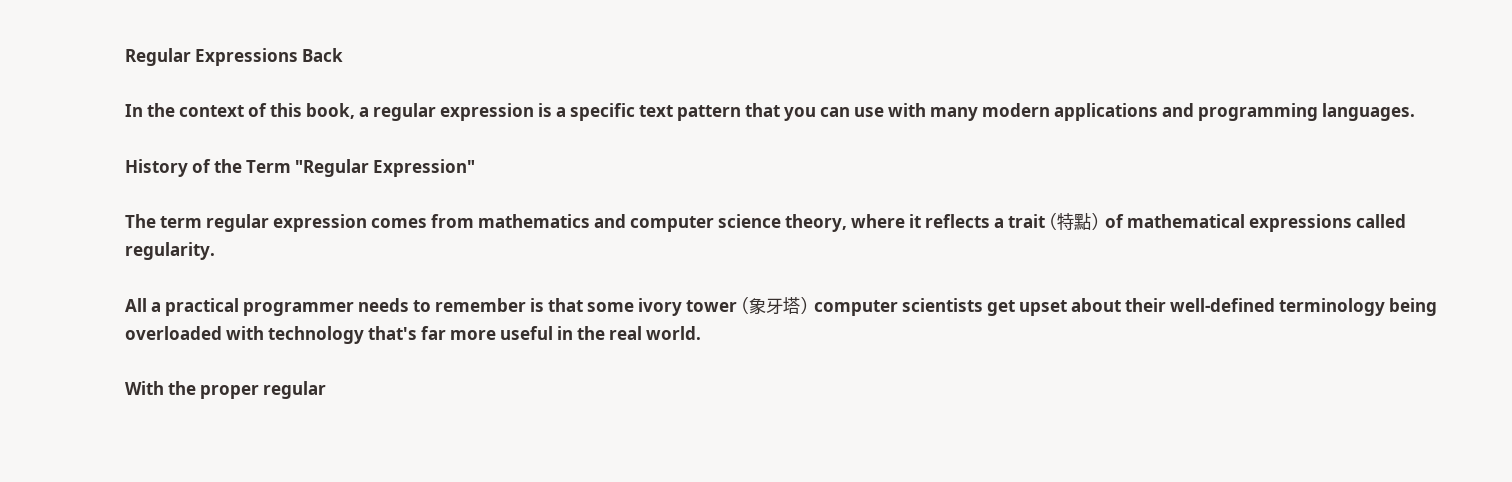Regular Expressions Back

In the context of this book, a regular expression is a specific text pattern that you can use with many modern applications and programming languages.

History of the Term "Regular Expression"

The term regular expression comes from mathematics and computer science theory, where it reflects a trait (特點) of mathematical expressions called regularity.

All a practical programmer needs to remember is that some ivory tower (象牙塔) computer scientists get upset about their well-defined terminology being overloaded with technology that's far more useful in the real world.

With the proper regular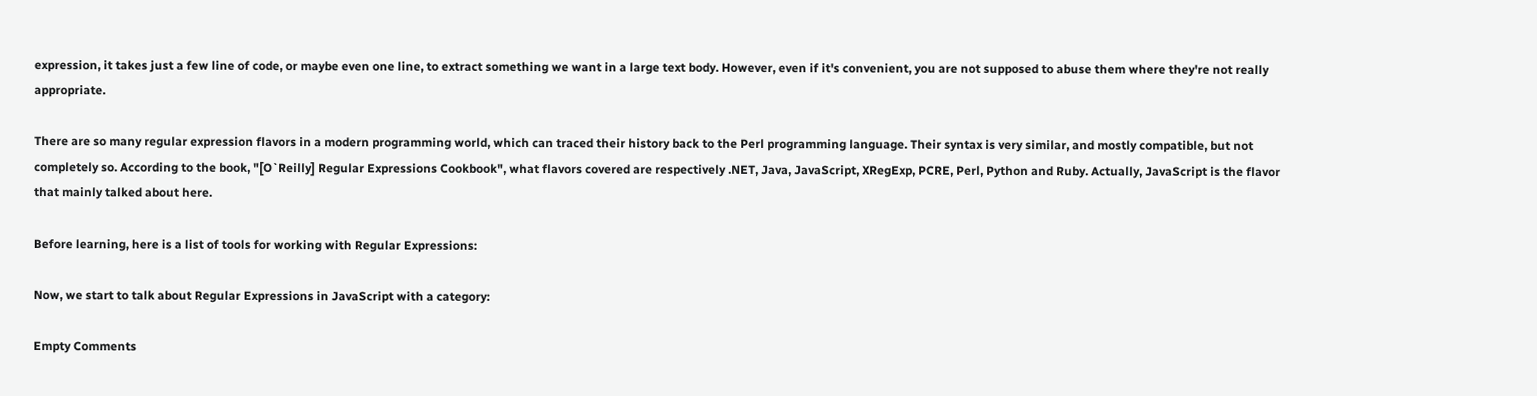expression, it takes just a few line of code, or maybe even one line, to extract something we want in a large text body. However, even if it's convenient, you are not supposed to abuse them where they're not really appropriate.

There are so many regular expression flavors in a modern programming world, which can traced their history back to the Perl programming language. Their syntax is very similar, and mostly compatible, but not completely so. According to the book, "[O`Reilly] Regular Expressions Cookbook", what flavors covered are respectively .NET, Java, JavaScript, XRegExp, PCRE, Perl, Python and Ruby. Actually, JavaScript is the flavor that mainly talked about here.

Before learning, here is a list of tools for working with Regular Expressions:

Now, we start to talk about Regular Expressions in JavaScript with a category:

Empty Comments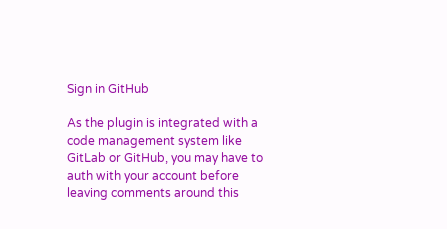Sign in GitHub

As the plugin is integrated with a code management system like GitLab or GitHub, you may have to auth with your account before leaving comments around this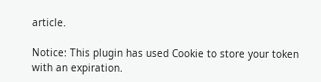article.

Notice: This plugin has used Cookie to store your token with an expiration.